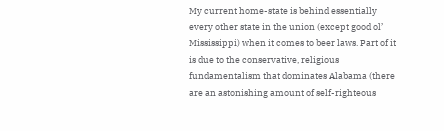My current home-state is behind essentially every other state in the union (except good ol’ Mississippi) when it comes to beer laws. Part of it is due to the conservative, religious fundamentalism that dominates Alabama (there are an astonishing amount of self-righteous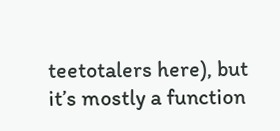teetotalers here), but it’s mostly a function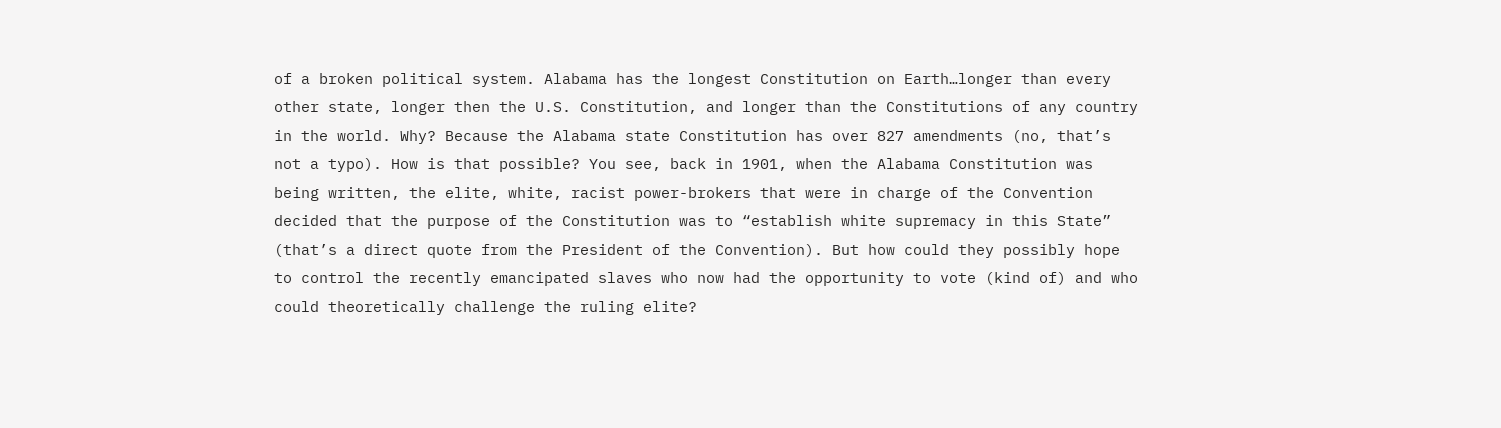of a broken political system. Alabama has the longest Constitution on Earth…longer than every other state, longer then the U.S. Constitution, and longer than the Constitutions of any country in the world. Why? Because the Alabama state Constitution has over 827 amendments (no, that’s not a typo). How is that possible? You see, back in 1901, when the Alabama Constitution was being written, the elite, white, racist power-brokers that were in charge of the Convention decided that the purpose of the Constitution was to “establish white supremacy in this State” (that’s a direct quote from the President of the Convention). But how could they possibly hope to control the recently emancipated slaves who now had the opportunity to vote (kind of) and who could theoretically challenge the ruling elite?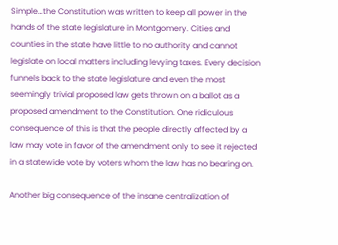Simple…the Constitution was written to keep all power in the hands of the state legislature in Montgomery. Cities and counties in the state have little to no authority and cannot legislate on local matters including levying taxes. Every decision funnels back to the state legislature and even the most seemingly trivial proposed law gets thrown on a ballot as a proposed amendment to the Constitution. One ridiculous consequence of this is that the people directly affected by a law may vote in favor of the amendment only to see it rejected in a statewide vote by voters whom the law has no bearing on.

Another big consequence of the insane centralization of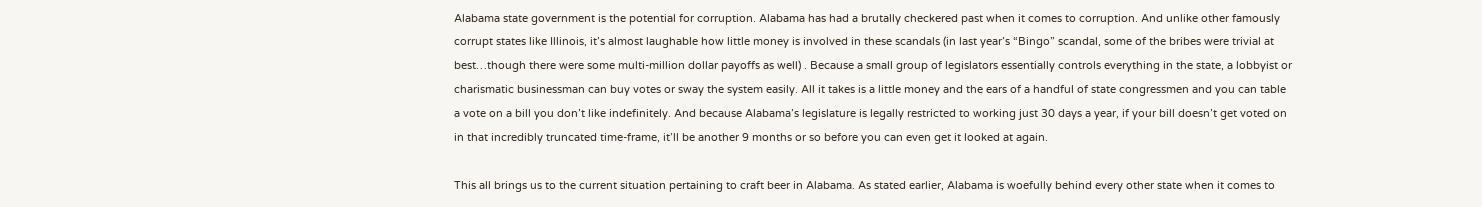Alabama state government is the potential for corruption. Alabama has had a brutally checkered past when it comes to corruption. And unlike other famously corrupt states like Illinois, it’s almost laughable how little money is involved in these scandals (in last year’s “Bingo” scandal, some of the bribes were trivial at best…though there were some multi-million dollar payoffs as well) . Because a small group of legislators essentially controls everything in the state, a lobbyist or charismatic businessman can buy votes or sway the system easily. All it takes is a little money and the ears of a handful of state congressmen and you can table a vote on a bill you don’t like indefinitely. And because Alabama’s legislature is legally restricted to working just 30 days a year, if your bill doesn’t get voted on in that incredibly truncated time-frame, it’ll be another 9 months or so before you can even get it looked at again.

This all brings us to the current situation pertaining to craft beer in Alabama. As stated earlier, Alabama is woefully behind every other state when it comes to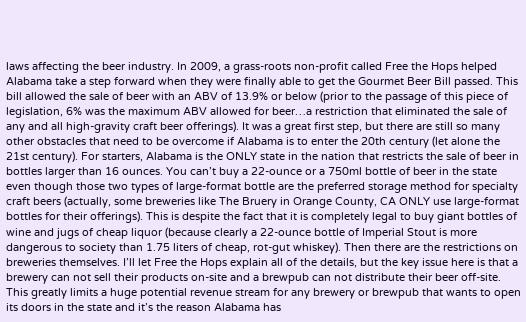laws affecting the beer industry. In 2009, a grass-roots non-profit called Free the Hops helped Alabama take a step forward when they were finally able to get the Gourmet Beer Bill passed. This bill allowed the sale of beer with an ABV of 13.9% or below (prior to the passage of this piece of legislation, 6% was the maximum ABV allowed for beer…a restriction that eliminated the sale of any and all high-gravity craft beer offerings). It was a great first step, but there are still so many other obstacles that need to be overcome if Alabama is to enter the 20th century (let alone the 21st century). For starters, Alabama is the ONLY state in the nation that restricts the sale of beer in bottles larger than 16 ounces. You can’t buy a 22-ounce or a 750ml bottle of beer in the state even though those two types of large-format bottle are the preferred storage method for specialty craft beers (actually, some breweries like The Bruery in Orange County, CA ONLY use large-format bottles for their offerings). This is despite the fact that it is completely legal to buy giant bottles of wine and jugs of cheap liquor (because clearly a 22-ounce bottle of Imperial Stout is more dangerous to society than 1.75 liters of cheap, rot-gut whiskey). Then there are the restrictions on breweries themselves. I’ll let Free the Hops explain all of the details, but the key issue here is that a brewery can not sell their products on-site and a brewpub can not distribute their beer off-site. This greatly limits a huge potential revenue stream for any brewery or brewpub that wants to open its doors in the state and it’s the reason Alabama has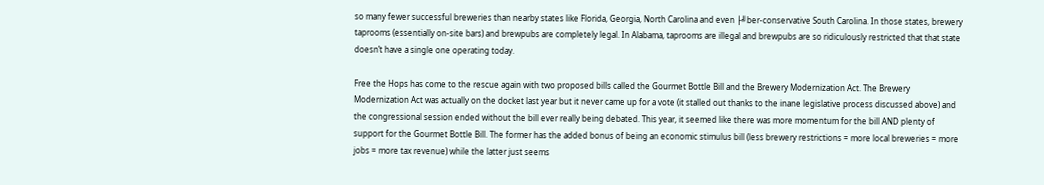so many fewer successful breweries than nearby states like Florida, Georgia, North Carolina and even ├╝ber-conservative South Carolina. In those states, brewery taprooms (essentially on-site bars) and brewpubs are completely legal. In Alabama, taprooms are illegal and brewpubs are so ridiculously restricted that that state doesn’t have a single one operating today.

Free the Hops has come to the rescue again with two proposed bills called the Gourmet Bottle Bill and the Brewery Modernization Act. The Brewery Modernization Act was actually on the docket last year but it never came up for a vote (it stalled out thanks to the inane legislative process discussed above) and the congressional session ended without the bill ever really being debated. This year, it seemed like there was more momentum for the bill AND plenty of support for the Gourmet Bottle Bill. The former has the added bonus of being an economic stimulus bill (less brewery restrictions = more local breweries = more jobs = more tax revenue) while the latter just seems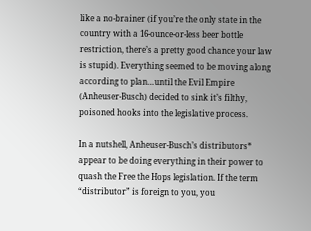like a no-brainer (if you’re the only state in the country with a 16-ounce-or-less beer bottle restriction, there’s a pretty good chance your law is stupid). Everything seemed to be moving along according to plan…until the Evil Empire (Anheuser-Busch) decided to sink it’s filthy, poisoned hooks into the legislative process.

In a nutshell, Anheuser-Busch’s distributors* appear to be doing everything in their power to quash the Free the Hops legislation. If the term “distributor” is foreign to you, you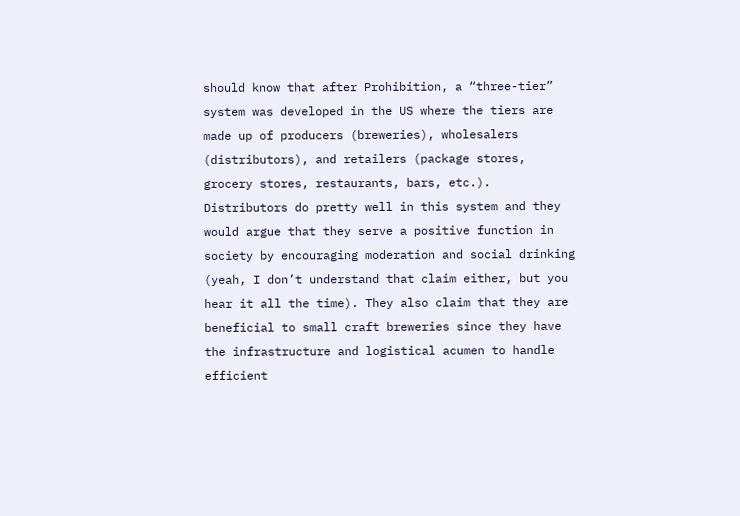should know that after Prohibition, a “three-tier” system was developed in the US where the tiers are made up of producers (breweries), wholesalers (distributors), and retailers (package stores, grocery stores, restaurants, bars, etc.). Distributors do pretty well in this system and they would argue that they serve a positive function in society by encouraging moderation and social drinking (yeah, I don’t understand that claim either, but you hear it all the time). They also claim that they are beneficial to small craft breweries since they have the infrastructure and logistical acumen to handle efficient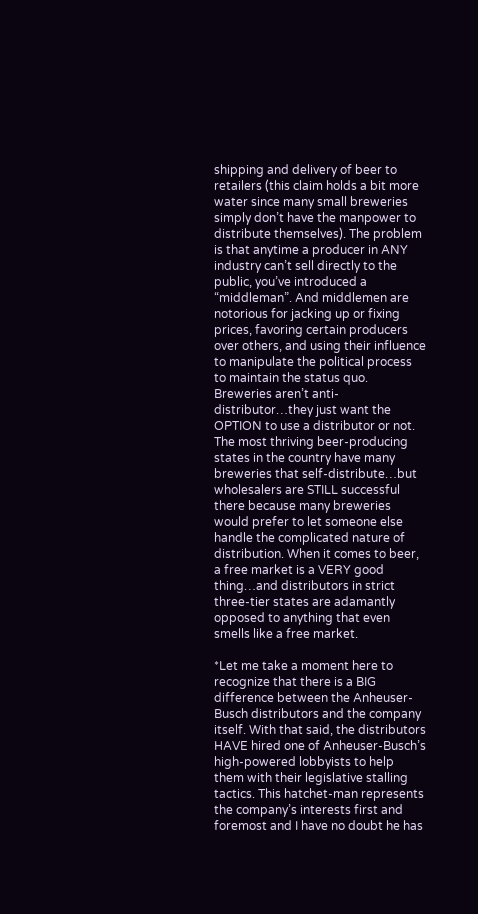shipping and delivery of beer to retailers (this claim holds a bit more water since many small breweries simply don’t have the manpower to distribute themselves). The problem is that anytime a producer in ANY industry can’t sell directly to the public, you’ve introduced a “middleman”. And middlemen are notorious for jacking up or fixing prices, favoring certain producers over others, and using their influence to manipulate the political process to maintain the status quo. Breweries aren’t anti-distributor…they just want the OPTION to use a distributor or not. The most thriving beer-producing states in the country have many breweries that self-distribute…but wholesalers are STILL successful there because many breweries would prefer to let someone else handle the complicated nature of distribution. When it comes to beer, a free market is a VERY good thing…and distributors in strict three-tier states are adamantly opposed to anything that even smells like a free market.

*Let me take a moment here to recognize that there is a BIG difference between the Anheuser-Busch distributors and the company itself. With that said, the distributors HAVE hired one of Anheuser-Busch’s high-powered lobbyists to help them with their legislative stalling tactics. This hatchet-man represents the company’s interests first and foremost and I have no doubt he has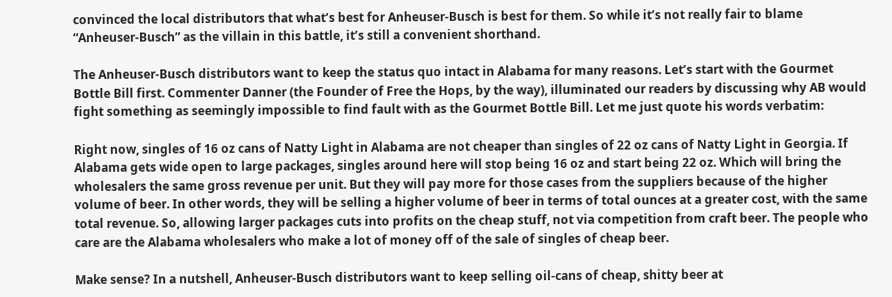convinced the local distributors that what’s best for Anheuser-Busch is best for them. So while it’s not really fair to blame “Anheuser-Busch” as the villain in this battle, it’s still a convenient shorthand.

The Anheuser-Busch distributors want to keep the status quo intact in Alabama for many reasons. Let’s start with the Gourmet Bottle Bill first. Commenter Danner (the Founder of Free the Hops, by the way), illuminated our readers by discussing why AB would fight something as seemingly impossible to find fault with as the Gourmet Bottle Bill. Let me just quote his words verbatim:

Right now, singles of 16 oz cans of Natty Light in Alabama are not cheaper than singles of 22 oz cans of Natty Light in Georgia. If Alabama gets wide open to large packages, singles around here will stop being 16 oz and start being 22 oz. Which will bring the wholesalers the same gross revenue per unit. But they will pay more for those cases from the suppliers because of the higher volume of beer. In other words, they will be selling a higher volume of beer in terms of total ounces at a greater cost, with the same total revenue. So, allowing larger packages cuts into profits on the cheap stuff, not via competition from craft beer. The people who care are the Alabama wholesalers who make a lot of money off of the sale of singles of cheap beer.

Make sense? In a nutshell, Anheuser-Busch distributors want to keep selling oil-cans of cheap, shitty beer at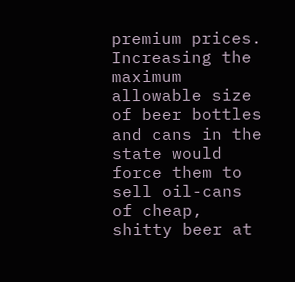premium prices. Increasing the maximum allowable size of beer bottles and cans in the state would force them to sell oil-cans of cheap, shitty beer at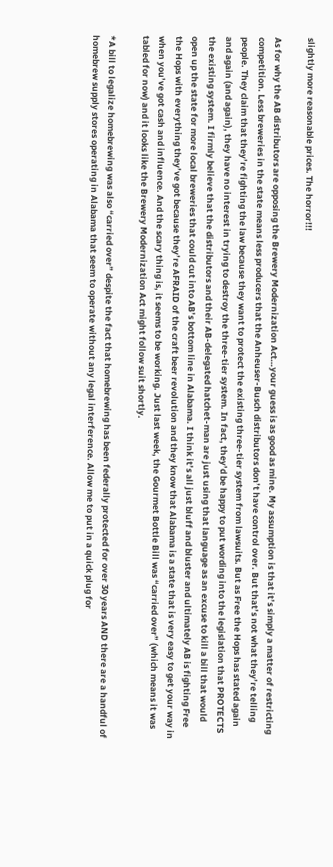slightly more reasonable prices. The horror!!!

As for why the AB distributors are opposing the Brewery Modernization Act…your guess is as good as mine. My assumption is that it’s simply a matter of restricting competition. Less breweries in the state means less producers that the Anheuser-Busch distributors don’t have control over. But that’s not what they’re telling people. They claim that they’re fighting the law because they want to protect the existing three-tier system from lawsuits. But as Free the Hops has stated again and again (and again), they have no interest in trying to destroy the three-tier system. In fact, they’d be happy to put wording into the legislation that PROTECTS the existing system. I firmly believe that the distributors and their AB-delegated hatchet-man are just using that language as an excuse to kill a bill that would open up the state for more local breweries that could cut into AB’s bottom line in Alabama. I think it’s all just bluff and bluster and ultimately AB is fighting Free the Hops with everything they’ve got because they’re AFRAID of the craft beer revolution and they know that Alabama is a state that is very easy to get your way in when you’ve got cash and influence. And the scary thing is, it seems to be working. Just last week, the Gourmet Bottle Bill was “carried over” (which means it was tabled for now) and it looks like the Brewery Modernization Act might follow suit shortly.

*A bill to legalize homebrewing was also “carried over” despite the fact that homebrewing has been federally protected for over 30 years AND there are a handful of homebrew supply stores operating in Alabama that seem to operate without any legal interference. Allow me to put in a quick plug for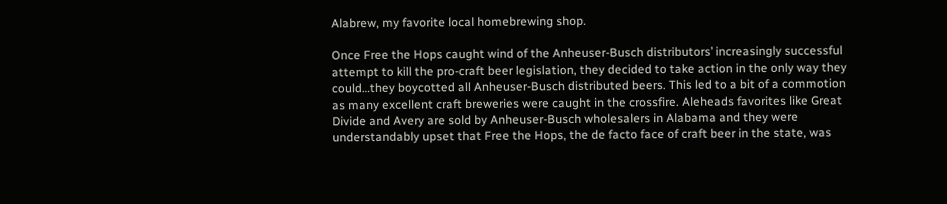Alabrew, my favorite local homebrewing shop.

Once Free the Hops caught wind of the Anheuser-Busch distributors’ increasingly successful attempt to kill the pro-craft beer legislation, they decided to take action in the only way they could…they boycotted all Anheuser-Busch distributed beers. This led to a bit of a commotion as many excellent craft breweries were caught in the crossfire. Aleheads favorites like Great Divide and Avery are sold by Anheuser-Busch wholesalers in Alabama and they were understandably upset that Free the Hops, the de facto face of craft beer in the state, was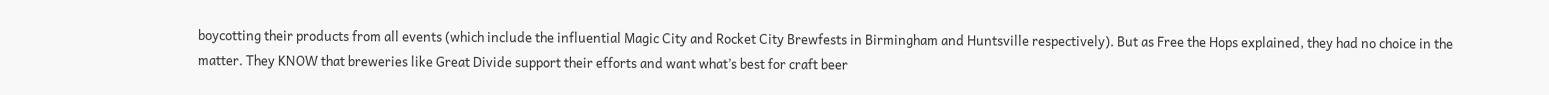boycotting their products from all events (which include the influential Magic City and Rocket City Brewfests in Birmingham and Huntsville respectively). But as Free the Hops explained, they had no choice in the matter. They KNOW that breweries like Great Divide support their efforts and want what’s best for craft beer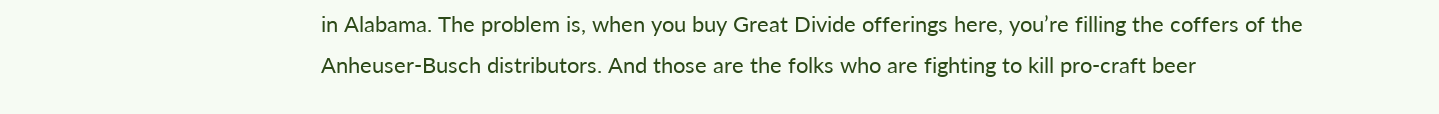in Alabama. The problem is, when you buy Great Divide offerings here, you’re filling the coffers of the Anheuser-Busch distributors. And those are the folks who are fighting to kill pro-craft beer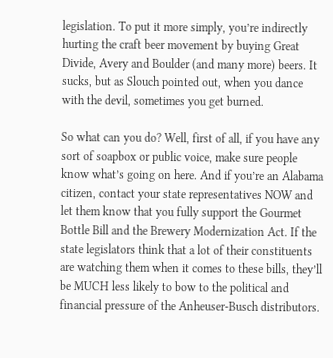legislation. To put it more simply, you’re indirectly hurting the craft beer movement by buying Great Divide, Avery and Boulder (and many more) beers. It sucks, but as Slouch pointed out, when you dance with the devil, sometimes you get burned.

So what can you do? Well, first of all, if you have any sort of soapbox or public voice, make sure people know what’s going on here. And if you’re an Alabama citizen, contact your state representatives NOW and let them know that you fully support the Gourmet Bottle Bill and the Brewery Modernization Act. If the state legislators think that a lot of their constituents are watching them when it comes to these bills, they’ll be MUCH less likely to bow to the political and financial pressure of the Anheuser-Busch distributors.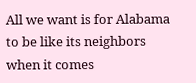All we want is for Alabama to be like its neighbors when it comes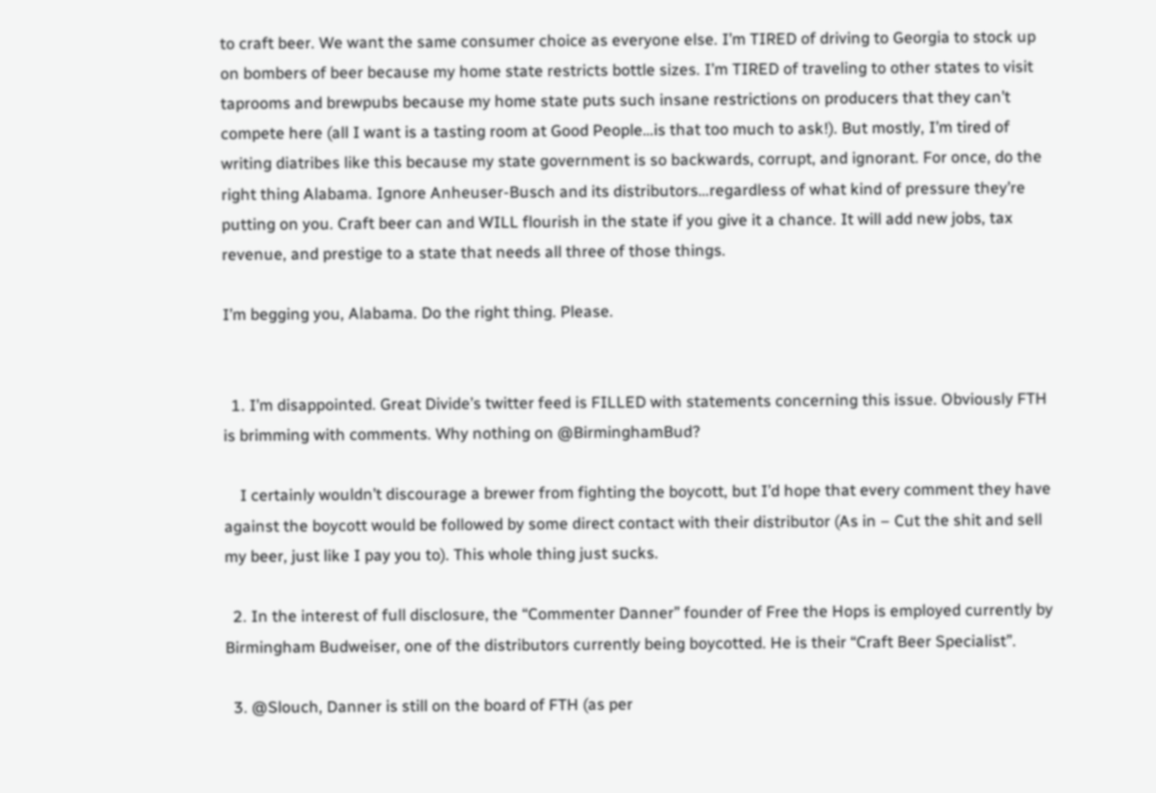to craft beer. We want the same consumer choice as everyone else. I’m TIRED of driving to Georgia to stock up on bombers of beer because my home state restricts bottle sizes. I’m TIRED of traveling to other states to visit taprooms and brewpubs because my home state puts such insane restrictions on producers that they can’t compete here (all I want is a tasting room at Good People…is that too much to ask!). But mostly, I’m tired of writing diatribes like this because my state government is so backwards, corrupt, and ignorant. For once, do the right thing Alabama. Ignore Anheuser-Busch and its distributors…regardless of what kind of pressure they’re putting on you. Craft beer can and WILL flourish in the state if you give it a chance. It will add new jobs, tax revenue, and prestige to a state that needs all three of those things.

I’m begging you, Alabama. Do the right thing. Please.


  1. I’m disappointed. Great Divide’s twitter feed is FILLED with statements concerning this issue. Obviously FTH is brimming with comments. Why nothing on @BirminghamBud?

    I certainly wouldn’t discourage a brewer from fighting the boycott, but I’d hope that every comment they have against the boycott would be followed by some direct contact with their distributor (As in – Cut the shit and sell my beer, just like I pay you to). This whole thing just sucks.

  2. In the interest of full disclosure, the “Commenter Danner” founder of Free the Hops is employed currently by Birmingham Budweiser, one of the distributors currently being boycotted. He is their “Craft Beer Specialist”.

  3. @Slouch, Danner is still on the board of FTH (as per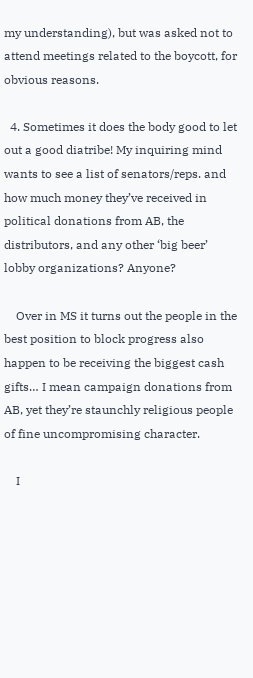my understanding), but was asked not to attend meetings related to the boycott, for obvious reasons.

  4. Sometimes it does the body good to let out a good diatribe! My inquiring mind wants to see a list of senators/reps. and how much money they’ve received in political donations from AB, the distributors, and any other ‘big beer’ lobby organizations? Anyone?

    Over in MS it turns out the people in the best position to block progress also happen to be receiving the biggest cash gifts… I mean campaign donations from AB, yet they’re staunchly religious people of fine uncompromising character.

    I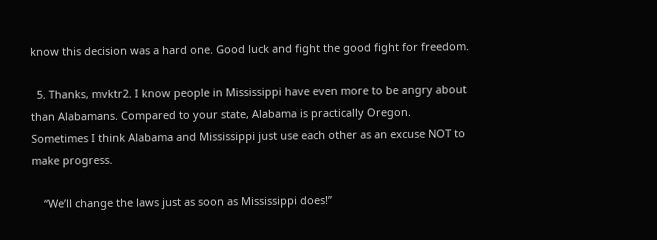know this decision was a hard one. Good luck and fight the good fight for freedom.

  5. Thanks, mvktr2. I know people in Mississippi have even more to be angry about than Alabamans. Compared to your state, Alabama is practically Oregon. Sometimes I think Alabama and Mississippi just use each other as an excuse NOT to make progress.

    “We’ll change the laws just as soon as Mississippi does!”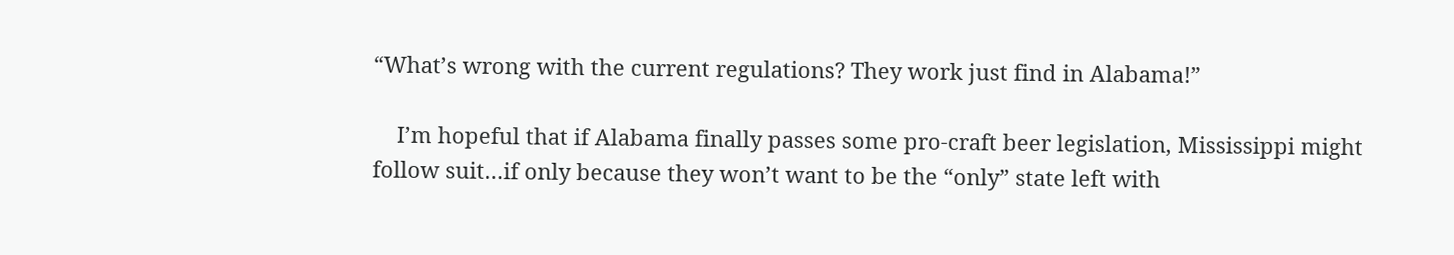“What’s wrong with the current regulations? They work just find in Alabama!”

    I’m hopeful that if Alabama finally passes some pro-craft beer legislation, Mississippi might follow suit…if only because they won’t want to be the “only” state left with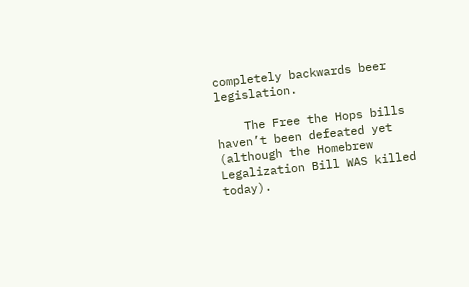completely backwards beer legislation.

    The Free the Hops bills haven’t been defeated yet (although the Homebrew Legalization Bill WAS killed today).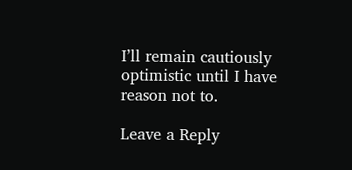I’ll remain cautiously optimistic until I have reason not to.

Leave a Reply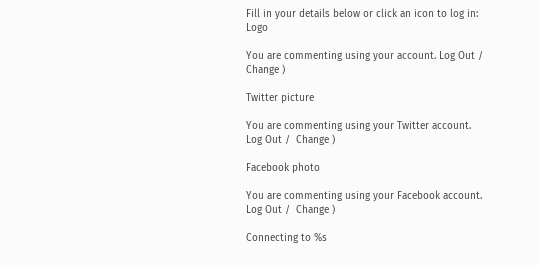Fill in your details below or click an icon to log in: Logo

You are commenting using your account. Log Out /  Change )

Twitter picture

You are commenting using your Twitter account. Log Out /  Change )

Facebook photo

You are commenting using your Facebook account. Log Out /  Change )

Connecting to %s